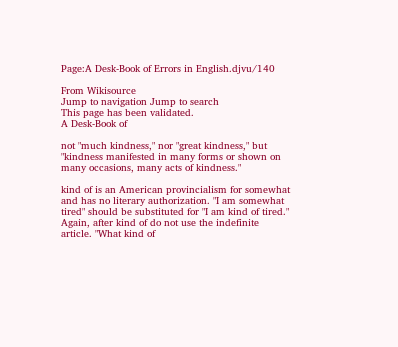Page:A Desk-Book of Errors in English.djvu/140

From Wikisource
Jump to navigation Jump to search
This page has been validated.
A Desk-Book of

not "much kindness," nor "great kindness," but "kindness manifested in many forms or shown on many occasions, many acts of kindness."

kind of is an American provincialism for somewhat and has no literary authorization. "I am somewhat tired" should be substituted for "I am kind of tired." Again, after kind of do not use the indefinite article. "What kind of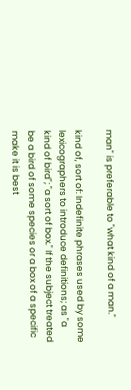man" is preferable to "what kind of a man."

kind of, sort of: Indefinite phrases used by some lexicographers to introduce definitions; as "a kind of bird"; "a sort of box." If the subject treated be a bird of some species or a box of a specific make it is best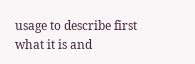usage to describe first what it is and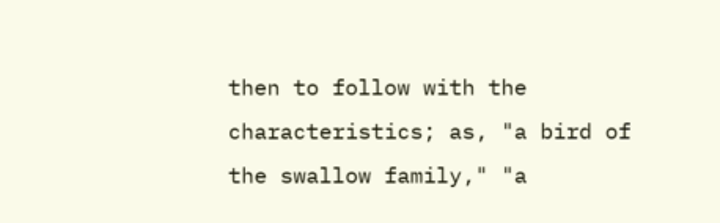then to follow with the characteristics; as, "a bird of the swallow family," "a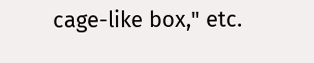cage-like box," etc.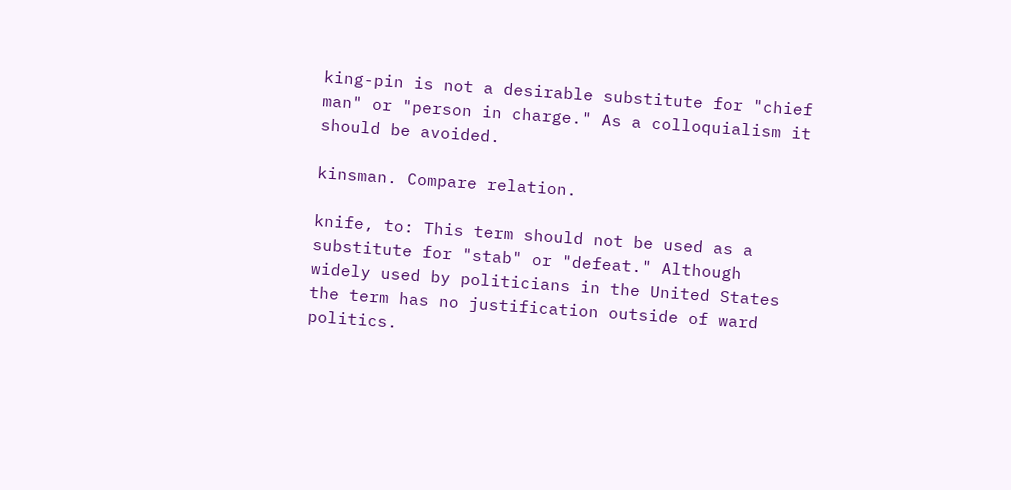king-pin is not a desirable substitute for "chief man" or "person in charge." As a colloquialism it should be avoided.

kinsman. Compare relation.

knife, to: This term should not be used as a substitute for "stab" or "defeat." Although widely used by politicians in the United States the term has no justification outside of ward politics.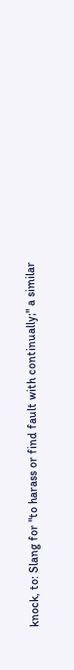knock, to: Slang for "to harass or find fault with continually;" a similar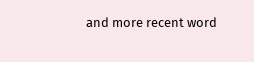and more recent word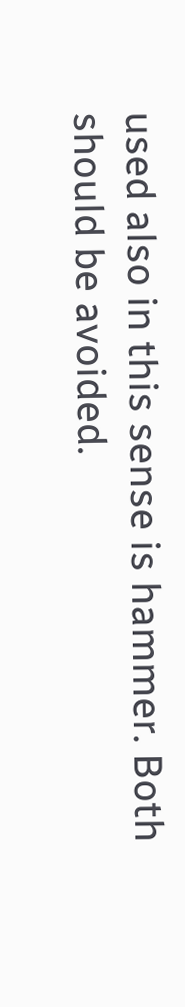used also in this sense is hammer. Both should be avoided.